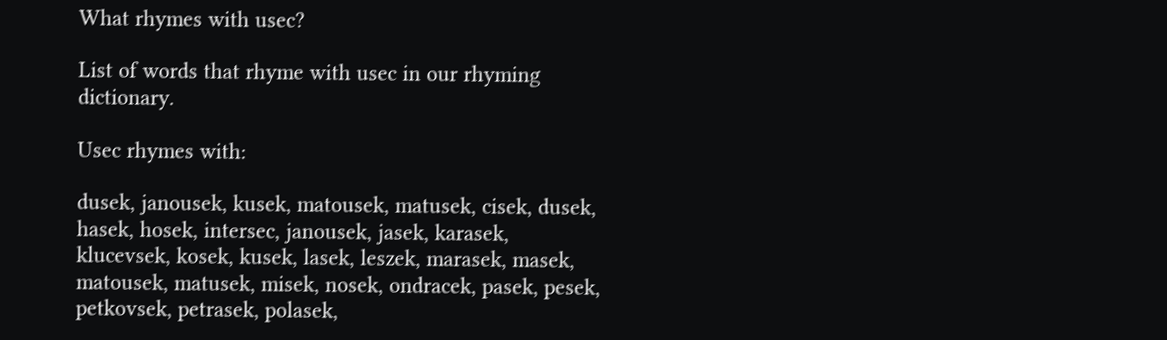What rhymes with usec?

List of words that rhyme with usec in our rhyming dictionary.

Usec rhymes with:

dusek, janousek, kusek, matousek, matusek, cisek, dusek, hasek, hosek, intersec, janousek, jasek, karasek, klucevsek, kosek, kusek, lasek, leszek, marasek, masek, matousek, matusek, misek, nosek, ondracek, pasek, pesek, petkovsek, petrasek, polasek,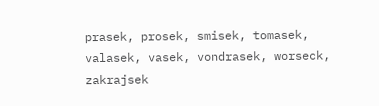prasek, prosek, smisek, tomasek, valasek, vasek, vondrasek, worseck, zakrajsek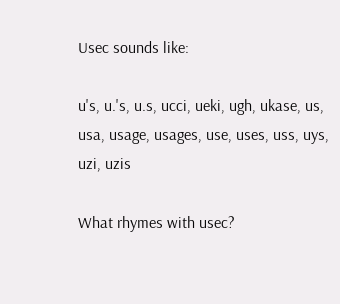Usec sounds like:

u's, u.'s, u.s, ucci, ueki, ugh, ukase, us, usa, usage, usages, use, uses, uss, uys, uzi, uzis

What rhymes with usec?